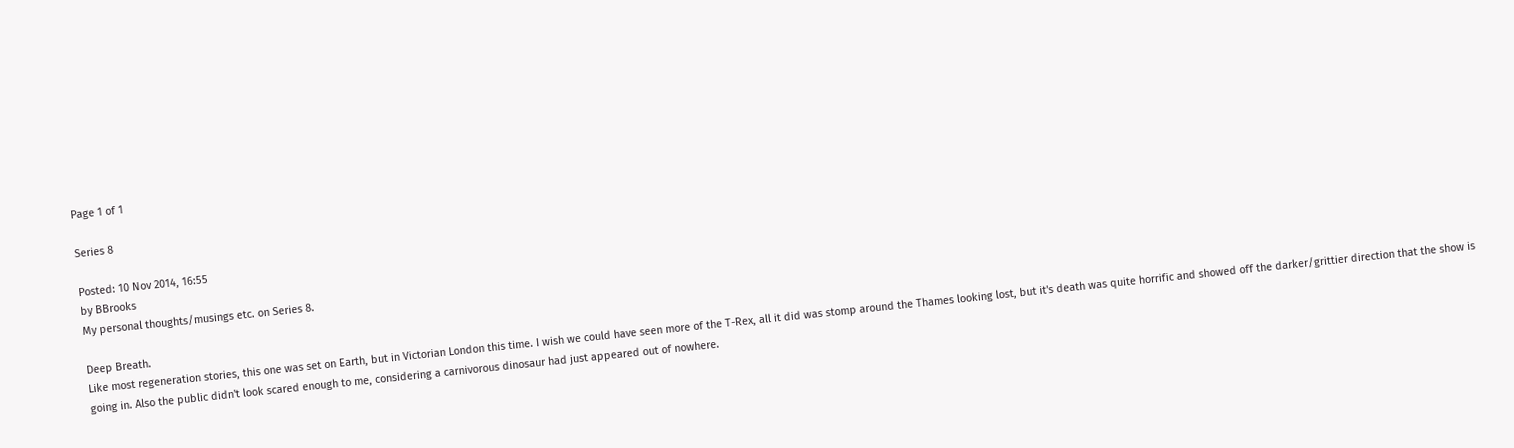Page 1 of 1

Series 8

Posted: 10 Nov 2014, 16:55
by BBrooks
My personal thoughts/musings etc. on Series 8.

Deep Breath.
Like most regeneration stories, this one was set on Earth, but in Victorian London this time. I wish we could have seen more of the T-Rex, all it did was stomp around the Thames looking lost, but it's death was quite horrific and showed off the darker/grittier direction that the show is going in. Also the public didn't look scared enough to me, considering a carnivorous dinosaur had just appeared out of nowhere.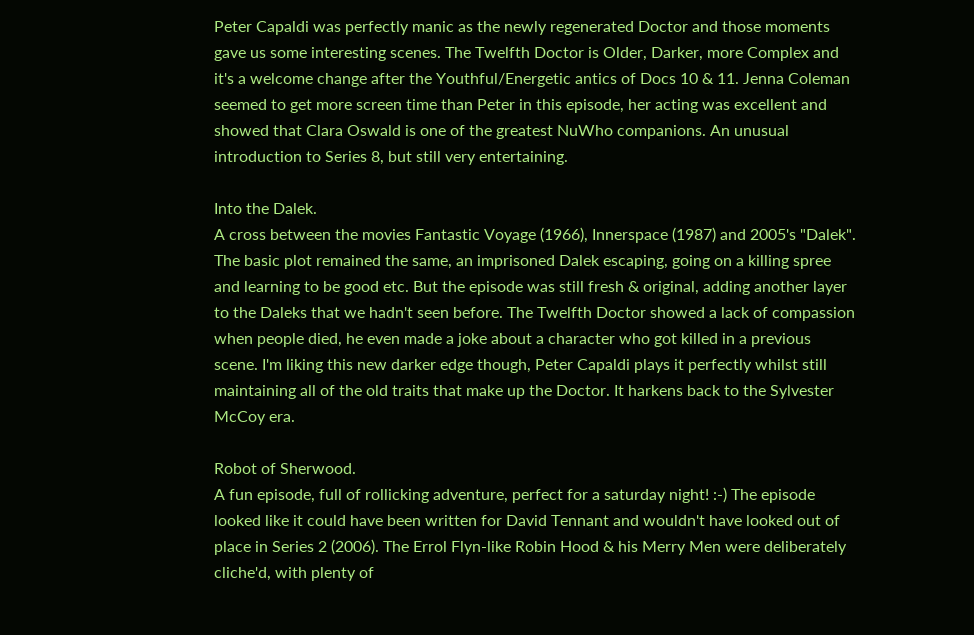Peter Capaldi was perfectly manic as the newly regenerated Doctor and those moments gave us some interesting scenes. The Twelfth Doctor is Older, Darker, more Complex and it's a welcome change after the Youthful/Energetic antics of Docs 10 & 11. Jenna Coleman seemed to get more screen time than Peter in this episode, her acting was excellent and showed that Clara Oswald is one of the greatest NuWho companions. An unusual introduction to Series 8, but still very entertaining.

Into the Dalek.
A cross between the movies Fantastic Voyage (1966), Innerspace (1987) and 2005's "Dalek". The basic plot remained the same, an imprisoned Dalek escaping, going on a killing spree and learning to be good etc. But the episode was still fresh & original, adding another layer to the Daleks that we hadn't seen before. The Twelfth Doctor showed a lack of compassion when people died, he even made a joke about a character who got killed in a previous scene. I'm liking this new darker edge though, Peter Capaldi plays it perfectly whilst still maintaining all of the old traits that make up the Doctor. It harkens back to the Sylvester McCoy era.

Robot of Sherwood.
A fun episode, full of rollicking adventure, perfect for a saturday night! :-) The episode looked like it could have been written for David Tennant and wouldn't have looked out of place in Series 2 (2006). The Errol Flyn-like Robin Hood & his Merry Men were deliberately cliche'd, with plenty of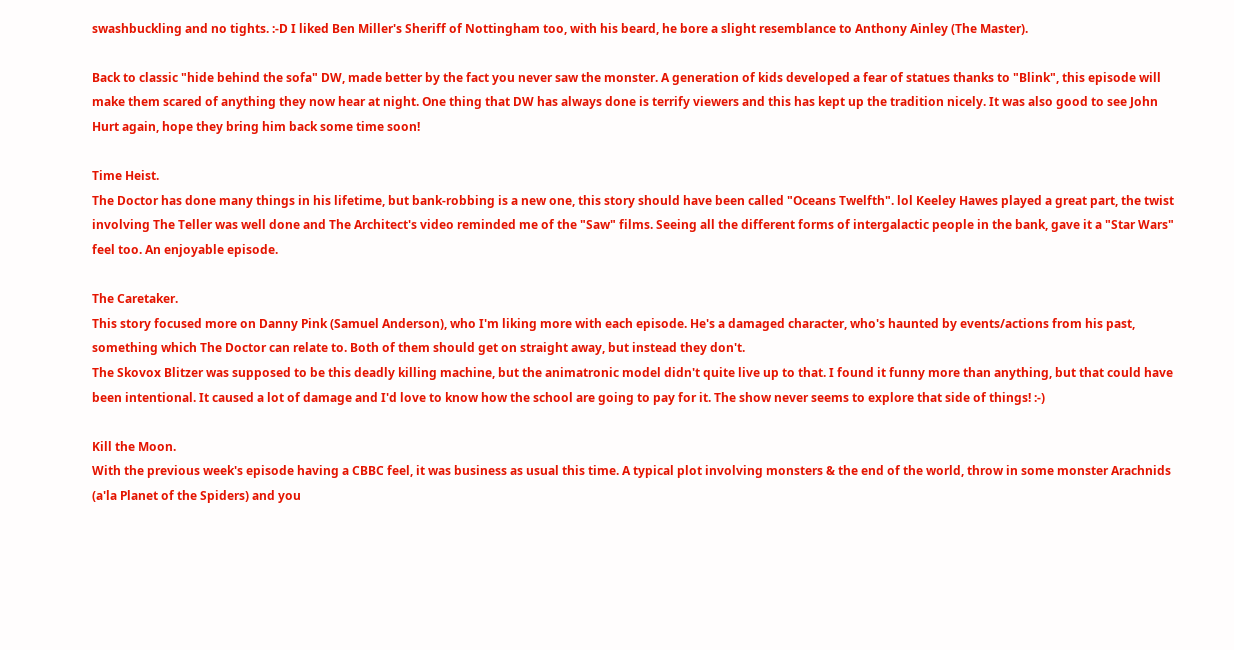swashbuckling and no tights. :-D I liked Ben Miller's Sheriff of Nottingham too, with his beard, he bore a slight resemblance to Anthony Ainley (The Master).

Back to classic "hide behind the sofa" DW, made better by the fact you never saw the monster. A generation of kids developed a fear of statues thanks to "Blink", this episode will make them scared of anything they now hear at night. One thing that DW has always done is terrify viewers and this has kept up the tradition nicely. It was also good to see John Hurt again, hope they bring him back some time soon!

Time Heist.
The Doctor has done many things in his lifetime, but bank-robbing is a new one, this story should have been called "Oceans Twelfth". lol Keeley Hawes played a great part, the twist involving The Teller was well done and The Architect's video reminded me of the "Saw" films. Seeing all the different forms of intergalactic people in the bank, gave it a "Star Wars" feel too. An enjoyable episode.

The Caretaker.
This story focused more on Danny Pink (Samuel Anderson), who I'm liking more with each episode. He's a damaged character, who's haunted by events/actions from his past, something which The Doctor can relate to. Both of them should get on straight away, but instead they don't.
The Skovox Blitzer was supposed to be this deadly killing machine, but the animatronic model didn't quite live up to that. I found it funny more than anything, but that could have been intentional. It caused a lot of damage and I'd love to know how the school are going to pay for it. The show never seems to explore that side of things! :-)

Kill the Moon.
With the previous week's episode having a CBBC feel, it was business as usual this time. A typical plot involving monsters & the end of the world, throw in some monster Arachnids (a'la Planet of the Spiders) and you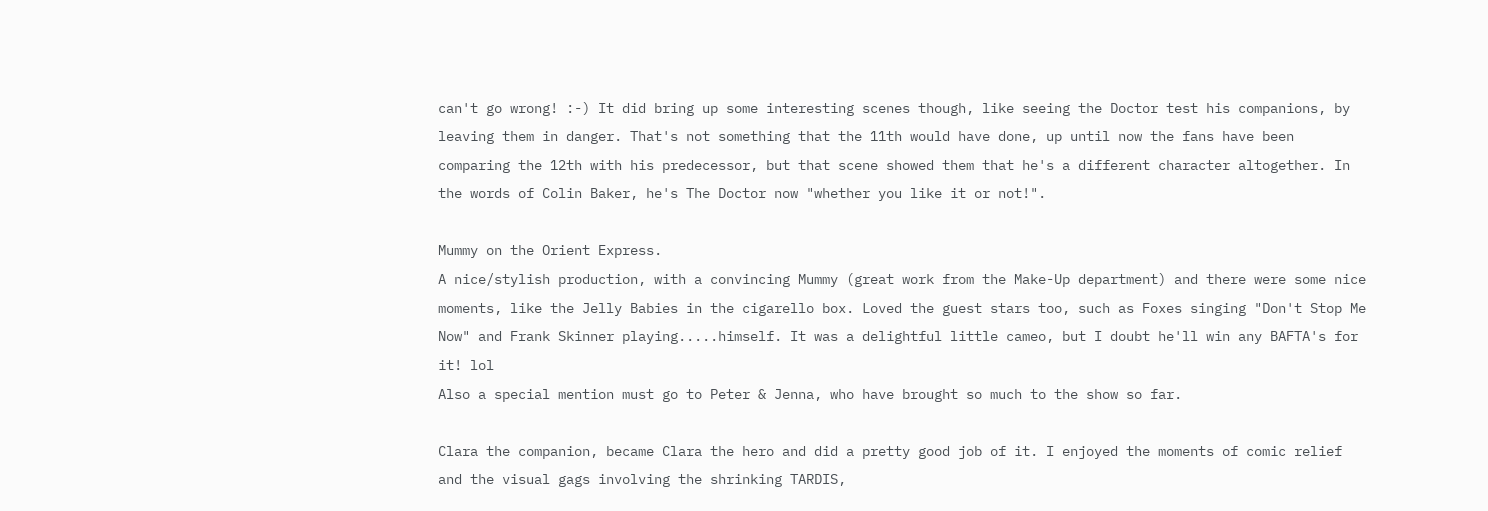can't go wrong! :-) It did bring up some interesting scenes though, like seeing the Doctor test his companions, by leaving them in danger. That's not something that the 11th would have done, up until now the fans have been comparing the 12th with his predecessor, but that scene showed them that he's a different character altogether. In the words of Colin Baker, he's The Doctor now "whether you like it or not!".

Mummy on the Orient Express.
A nice/stylish production, with a convincing Mummy (great work from the Make-Up department) and there were some nice moments, like the Jelly Babies in the cigarello box. Loved the guest stars too, such as Foxes singing "Don't Stop Me Now" and Frank Skinner playing.....himself. It was a delightful little cameo, but I doubt he'll win any BAFTA's for it! lol
Also a special mention must go to Peter & Jenna, who have brought so much to the show so far.

Clara the companion, became Clara the hero and did a pretty good job of it. I enjoyed the moments of comic relief and the visual gags involving the shrinking TARDIS,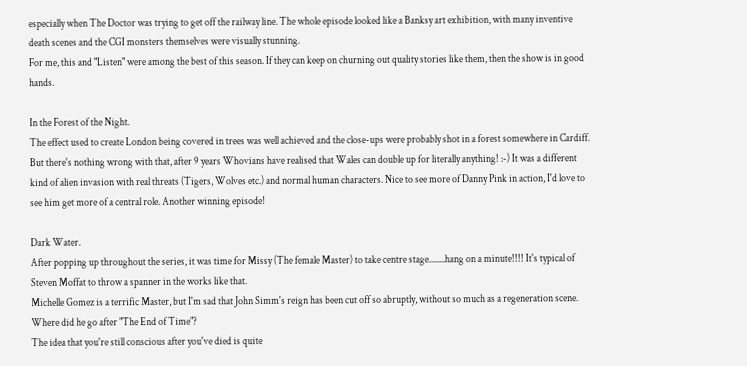especially when The Doctor was trying to get off the railway line. The whole episode looked like a Banksy art exhibition, with many inventive death scenes and the CGI monsters themselves were visually stunning.
For me, this and "Listen" were among the best of this season. If they can keep on churning out quality stories like them, then the show is in good hands.

In the Forest of the Night.
The effect used to create London being covered in trees was well achieved and the close-ups were probably shot in a forest somewhere in Cardiff. But there's nothing wrong with that, after 9 years Whovians have realised that Wales can double up for literally anything! :-) It was a different kind of alien invasion with real threats (Tigers, Wolves etc.) and normal human characters. Nice to see more of Danny Pink in action, I'd love to see him get more of a central role. Another winning episode!

Dark Water.
After popping up throughout the series, it was time for Missy (The female Master) to take centre stage........hang on a minute!!!! It's typical of Steven Moffat to throw a spanner in the works like that.
Michelle Gomez is a terrific Master, but I'm sad that John Simm's reign has been cut off so abruptly, without so much as a regeneration scene. Where did he go after "The End of Time"?
The idea that you're still conscious after you've died is quite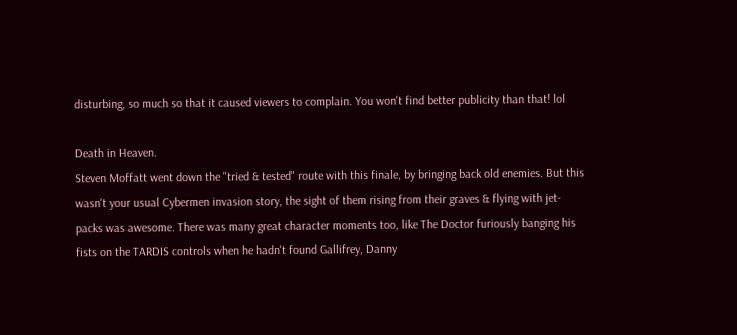disturbing, so much so that it caused viewers to complain. You won't find better publicity than that! lol

Death in Heaven.
Steven Moffatt went down the "tried & tested" route with this finale, by bringing back old enemies. But this wasn't your usual Cybermen invasion story, the sight of them rising from their graves & flying with jet-packs was awesome. There was many great character moments too, like The Doctor furiously banging his fists on the TARDIS controls when he hadn't found Gallifrey, Danny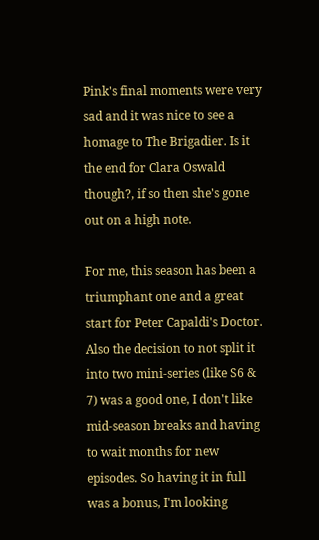Pink's final moments were very sad and it was nice to see a homage to The Brigadier. Is it the end for Clara Oswald though?, if so then she's gone out on a high note.

For me, this season has been a triumphant one and a great start for Peter Capaldi's Doctor. Also the decision to not split it into two mini-series (like S6 & 7) was a good one, I don't like mid-season breaks and having to wait months for new episodes. So having it in full was a bonus, I'm looking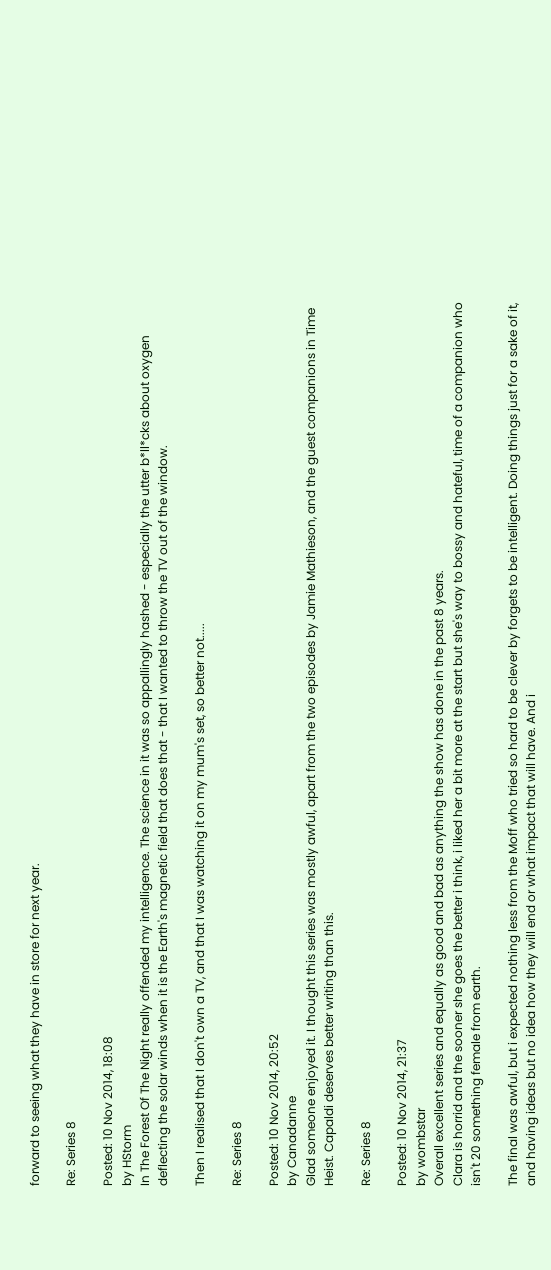forward to seeing what they have in store for next year.

Re: Series 8

Posted: 10 Nov 2014, 18:08
by HStorm
In The Forest Of The Night really offended my intelligence. The science in it was so appallingly hashed - especially the utter b*ll*cks about oxygen deflecting the solar winds when it is the Earth's magnetic field that does that - that I wanted to throw the TV out of the window.

Then I realised that I don't own a TV, and that I was watching it on my mum's set, so better not.....

Re: Series 8

Posted: 10 Nov 2014, 20:52
by Canadanne
Glad someone enjoyed it. I thought this series was mostly awful, apart from the two episodes by Jamie Mathieson, and the guest companions in Time Heist. Capaldi deserves better writing than this.

Re: Series 8

Posted: 10 Nov 2014, 21:37
by wombstar
Overall excellent series and equally as good and bad as anything the show has done in the past 8 years.
Clara is horrid and the sooner she goes the better i think, i liked her a bit more at the start but she's way to bossy and hateful, time of a companion who isn't 20 something female from earth.

The final was awful, but i expected nothing less from the Moff who tried so hard to be clever by forgets to be intelligent. Doing things just for a sake of it, and having ideas but no idea how they will end or what impact that will have. And i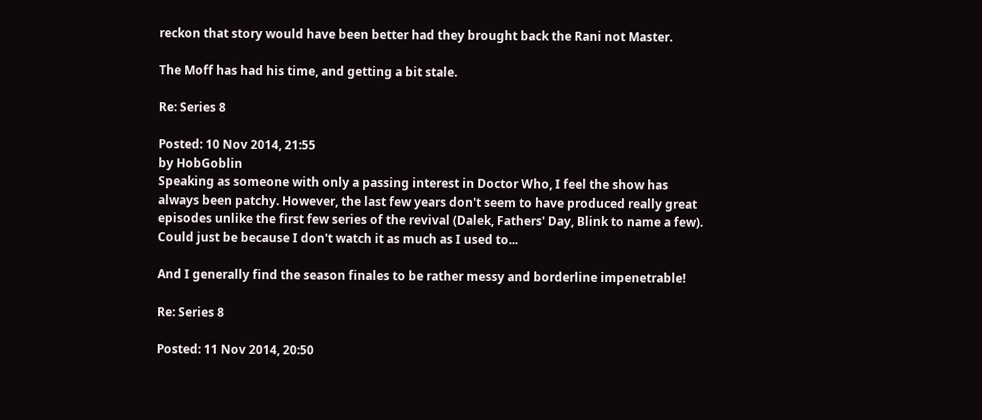reckon that story would have been better had they brought back the Rani not Master.

The Moff has had his time, and getting a bit stale.

Re: Series 8

Posted: 10 Nov 2014, 21:55
by HobGoblin
Speaking as someone with only a passing interest in Doctor Who, I feel the show has always been patchy. However, the last few years don't seem to have produced really great episodes unlike the first few series of the revival (Dalek, Fathers' Day, Blink to name a few). Could just be because I don't watch it as much as I used to...

And I generally find the season finales to be rather messy and borderline impenetrable!

Re: Series 8

Posted: 11 Nov 2014, 20:50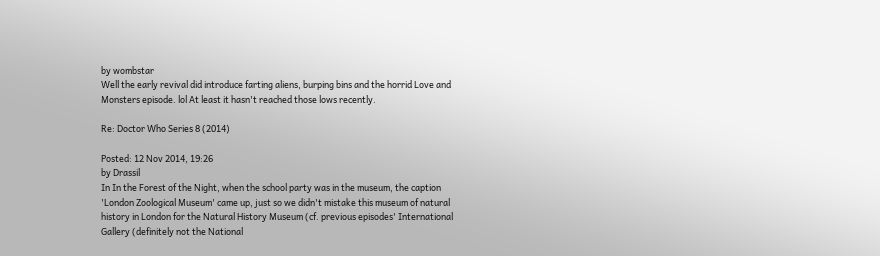by wombstar
Well the early revival did introduce farting aliens, burping bins and the horrid Love and Monsters episode. lol At least it hasn't reached those lows recently.

Re: Doctor Who Series 8 (2014)

Posted: 12 Nov 2014, 19:26
by Drassil
In In the Forest of the Night, when the school party was in the museum, the caption 'London Zoological Museum' came up, just so we didn't mistake this museum of natural history in London for the Natural History Museum (cf. previous episodes' International Gallery (definitely not the National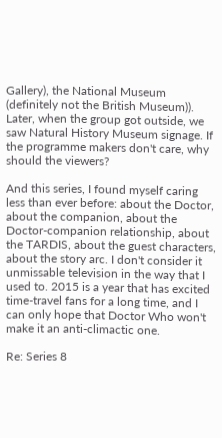Gallery), the National Museum (definitely not the British Museum)). Later, when the group got outside, we saw Natural History Museum signage. If the programme makers don't care, why should the viewers?

And this series, I found myself caring less than ever before: about the Doctor, about the companion, about the Doctor-companion relationship, about the TARDIS, about the guest characters, about the story arc. I don't consider it unmissable television in the way that I used to. 2015 is a year that has excited time-travel fans for a long time, and I can only hope that Doctor Who won't make it an anti-climactic one.

Re: Series 8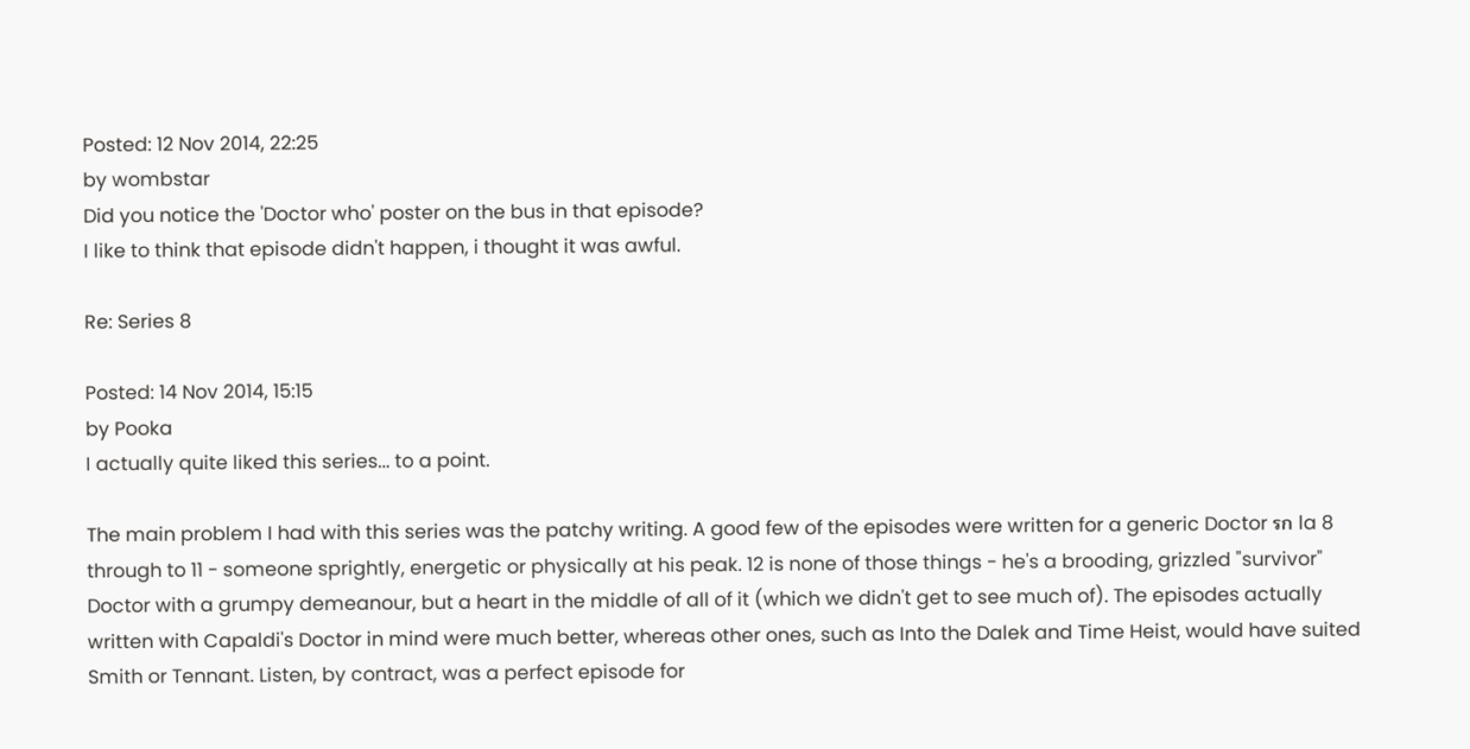Posted: 12 Nov 2014, 22:25
by wombstar
Did you notice the 'Doctor who' poster on the bus in that episode?
I like to think that episode didn't happen, i thought it was awful.

Re: Series 8

Posted: 14 Nov 2014, 15:15
by Pooka
I actually quite liked this series... to a point.

The main problem I had with this series was the patchy writing. A good few of the episodes were written for a generic Doctor รก la 8 through to 11 - someone sprightly, energetic or physically at his peak. 12 is none of those things - he's a brooding, grizzled "survivor" Doctor with a grumpy demeanour, but a heart in the middle of all of it (which we didn't get to see much of). The episodes actually written with Capaldi's Doctor in mind were much better, whereas other ones, such as Into the Dalek and Time Heist, would have suited Smith or Tennant. Listen, by contract, was a perfect episode for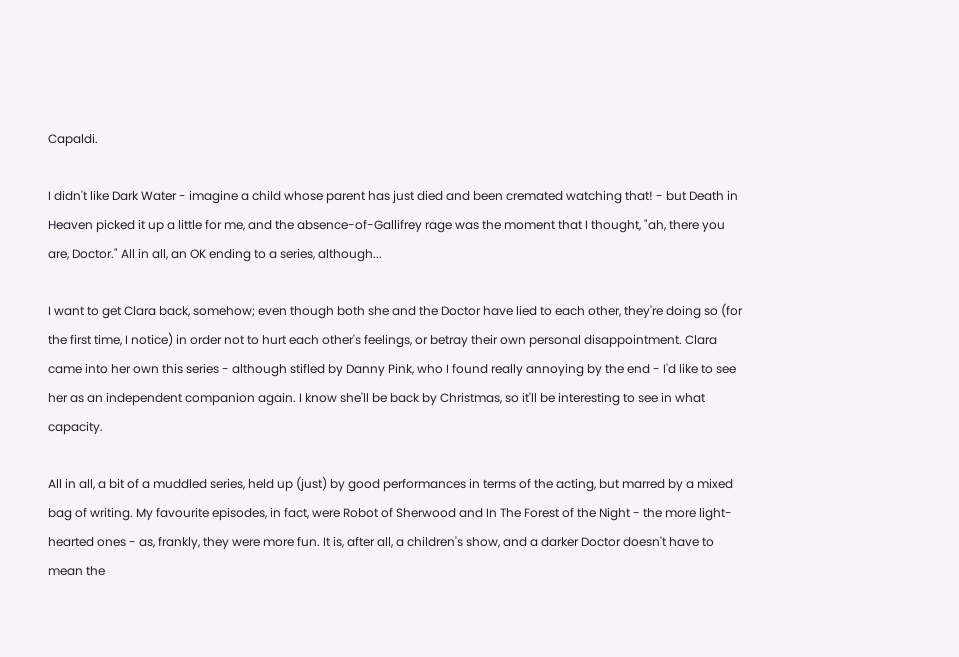Capaldi.

I didn't like Dark Water - imagine a child whose parent has just died and been cremated watching that! - but Death in Heaven picked it up a little for me, and the absence-of-Gallifrey rage was the moment that I thought, "ah, there you are, Doctor." All in all, an OK ending to a series, although...

I want to get Clara back, somehow; even though both she and the Doctor have lied to each other, they're doing so (for the first time, I notice) in order not to hurt each other's feelings, or betray their own personal disappointment. Clara came into her own this series - although stifled by Danny Pink, who I found really annoying by the end - I'd like to see her as an independent companion again. I know she'll be back by Christmas, so it'll be interesting to see in what capacity.

All in all, a bit of a muddled series, held up (just) by good performances in terms of the acting, but marred by a mixed bag of writing. My favourite episodes, in fact, were Robot of Sherwood and In The Forest of the Night - the more light-hearted ones - as, frankly, they were more fun. It is, after all, a children's show, and a darker Doctor doesn't have to mean the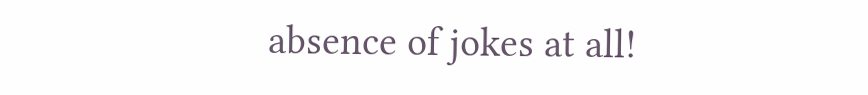absence of jokes at all!